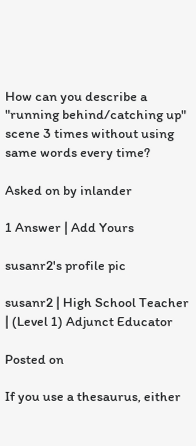How can you describe a "running behind/catching up" scene 3 times without using same words every time?

Asked on by inlander

1 Answer | Add Yours

susanr2's profile pic

susanr2 | High School Teacher | (Level 1) Adjunct Educator

Posted on

If you use a thesaurus, either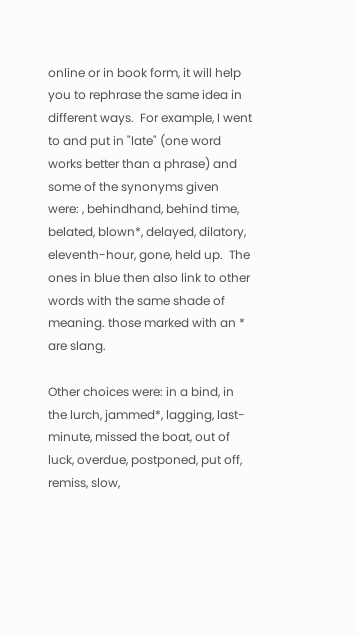online or in book form, it will help you to rephrase the same idea in different ways.  For example, I went to and put in "late" (one word works better than a phrase) and some of the synonyms given were: , behindhand, behind time, belated, blown*, delayed, dilatory, eleventh-hour, gone, held up.  The ones in blue then also link to other words with the same shade of meaning. those marked with an * are slang.

Other choices were: in a bind, in the lurch, jammed*, lagging, last-minute, missed the boat, out of luck, overdue, postponed, put off, remiss, slow,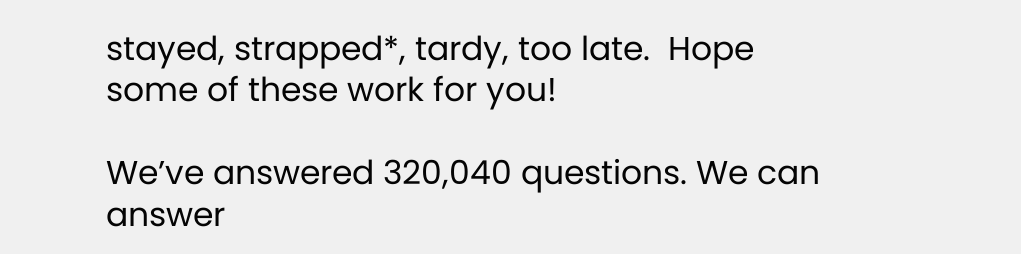stayed, strapped*, tardy, too late.  Hope some of these work for you!

We’ve answered 320,040 questions. We can answer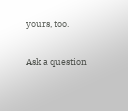yours, too.

Ask a question